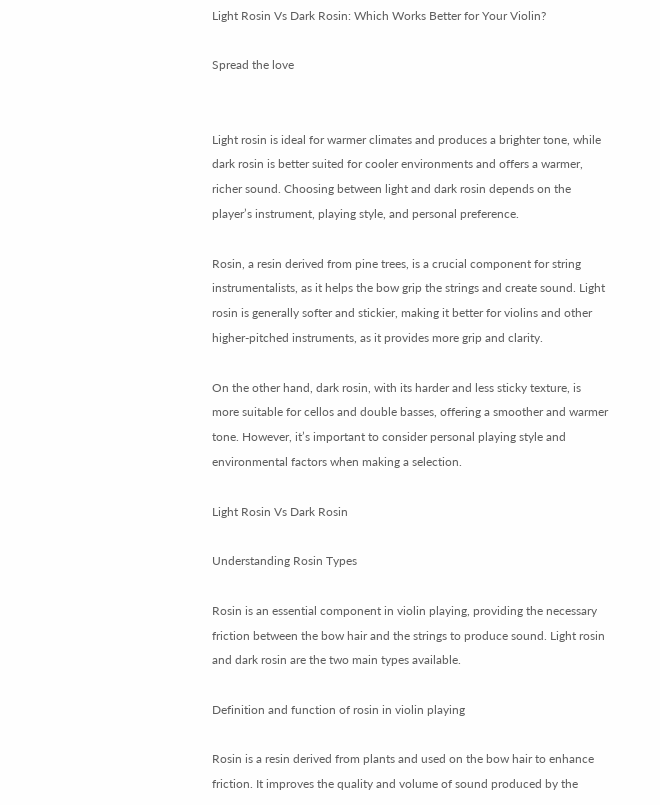Light Rosin Vs Dark Rosin: Which Works Better for Your Violin?

Spread the love


Light rosin is ideal for warmer climates and produces a brighter tone, while dark rosin is better suited for cooler environments and offers a warmer, richer sound. Choosing between light and dark rosin depends on the player’s instrument, playing style, and personal preference.

Rosin, a resin derived from pine trees, is a crucial component for string instrumentalists, as it helps the bow grip the strings and create sound. Light rosin is generally softer and stickier, making it better for violins and other higher-pitched instruments, as it provides more grip and clarity.

On the other hand, dark rosin, with its harder and less sticky texture, is more suitable for cellos and double basses, offering a smoother and warmer tone. However, it’s important to consider personal playing style and environmental factors when making a selection.

Light Rosin Vs Dark Rosin

Understanding Rosin Types

Rosin is an essential component in violin playing, providing the necessary friction between the bow hair and the strings to produce sound. Light rosin and dark rosin are the two main types available.

Definition and function of rosin in violin playing

Rosin is a resin derived from plants and used on the bow hair to enhance friction. It improves the quality and volume of sound produced by the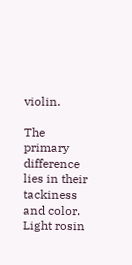violin.

The primary difference lies in their tackiness and color. Light rosin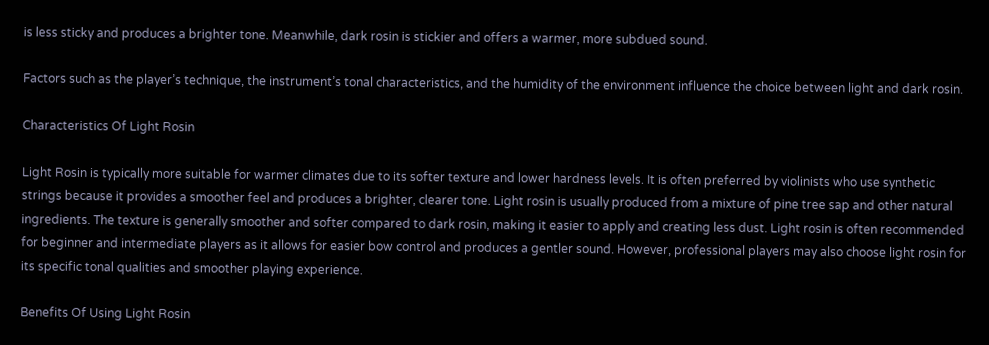is less sticky and produces a brighter tone. Meanwhile, dark rosin is stickier and offers a warmer, more subdued sound.

Factors such as the player’s technique, the instrument’s tonal characteristics, and the humidity of the environment influence the choice between light and dark rosin.

Characteristics Of Light Rosin

Light Rosin is typically more suitable for warmer climates due to its softer texture and lower hardness levels. It is often preferred by violinists who use synthetic strings because it provides a smoother feel and produces a brighter, clearer tone. Light rosin is usually produced from a mixture of pine tree sap and other natural ingredients. The texture is generally smoother and softer compared to dark rosin, making it easier to apply and creating less dust. Light rosin is often recommended for beginner and intermediate players as it allows for easier bow control and produces a gentler sound. However, professional players may also choose light rosin for its specific tonal qualities and smoother playing experience.

Benefits Of Using Light Rosin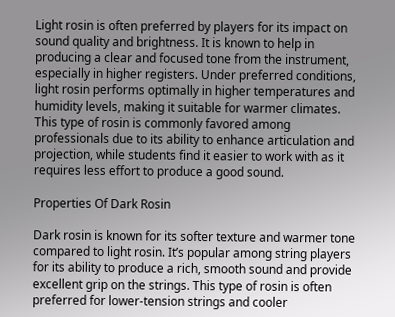Light rosin is often preferred by players for its impact on sound quality and brightness. It is known to help in producing a clear and focused tone from the instrument, especially in higher registers. Under preferred conditions, light rosin performs optimally in higher temperatures and humidity levels, making it suitable for warmer climates. This type of rosin is commonly favored among professionals due to its ability to enhance articulation and projection, while students find it easier to work with as it requires less effort to produce a good sound.

Properties Of Dark Rosin

Dark rosin is known for its softer texture and warmer tone compared to light rosin. It’s popular among string players for its ability to produce a rich, smooth sound and provide excellent grip on the strings. This type of rosin is often preferred for lower-tension strings and cooler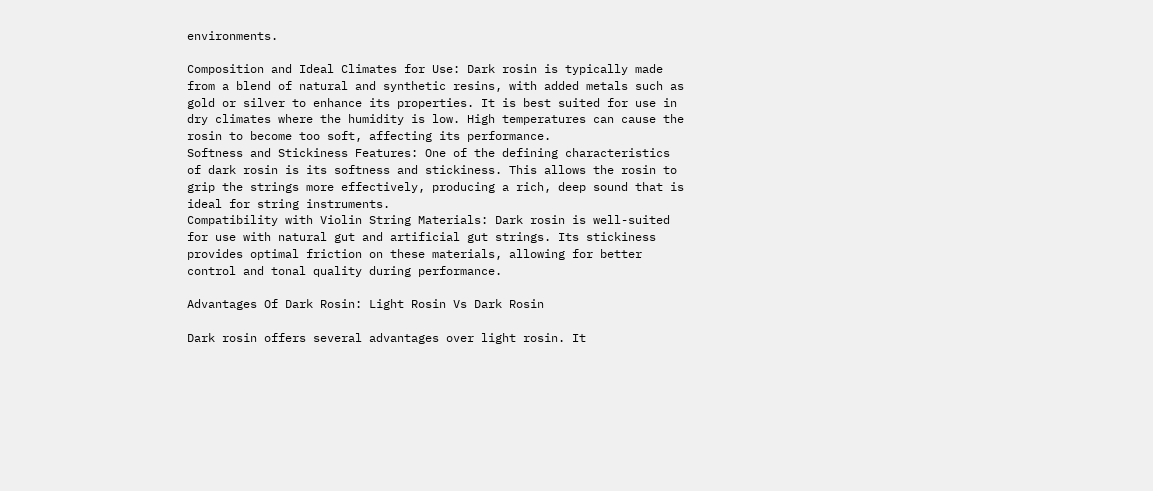environments.

Composition and Ideal Climates for Use: Dark rosin is typically made from a blend of natural and synthetic resins, with added metals such as gold or silver to enhance its properties. It is best suited for use in dry climates where the humidity is low. High temperatures can cause the rosin to become too soft, affecting its performance.
Softness and Stickiness Features: One of the defining characteristics of dark rosin is its softness and stickiness. This allows the rosin to grip the strings more effectively, producing a rich, deep sound that is ideal for string instruments.
Compatibility with Violin String Materials: Dark rosin is well-suited for use with natural gut and artificial gut strings. Its stickiness provides optimal friction on these materials, allowing for better control and tonal quality during performance.

Advantages Of Dark Rosin: Light Rosin Vs Dark Rosin

Dark rosin offers several advantages over light rosin. It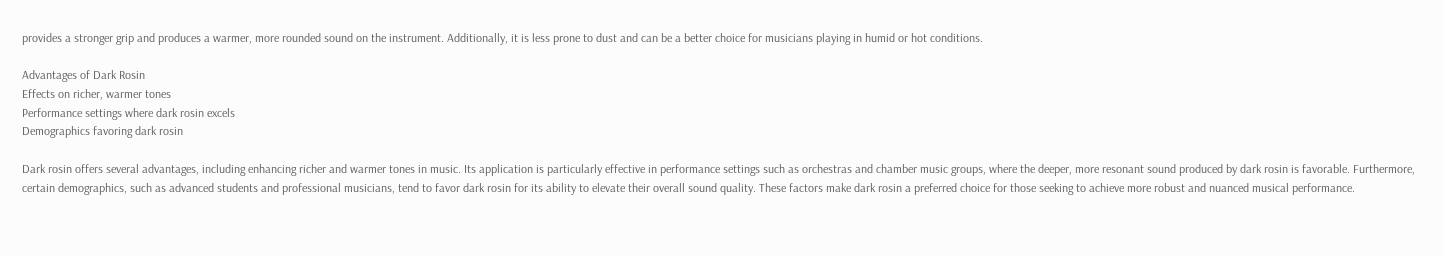provides a stronger grip and produces a warmer, more rounded sound on the instrument. Additionally, it is less prone to dust and can be a better choice for musicians playing in humid or hot conditions.

Advantages of Dark Rosin
Effects on richer, warmer tones
Performance settings where dark rosin excels
Demographics favoring dark rosin

Dark rosin offers several advantages, including enhancing richer and warmer tones in music. Its application is particularly effective in performance settings such as orchestras and chamber music groups, where the deeper, more resonant sound produced by dark rosin is favorable. Furthermore, certain demographics, such as advanced students and professional musicians, tend to favor dark rosin for its ability to elevate their overall sound quality. These factors make dark rosin a preferred choice for those seeking to achieve more robust and nuanced musical performance.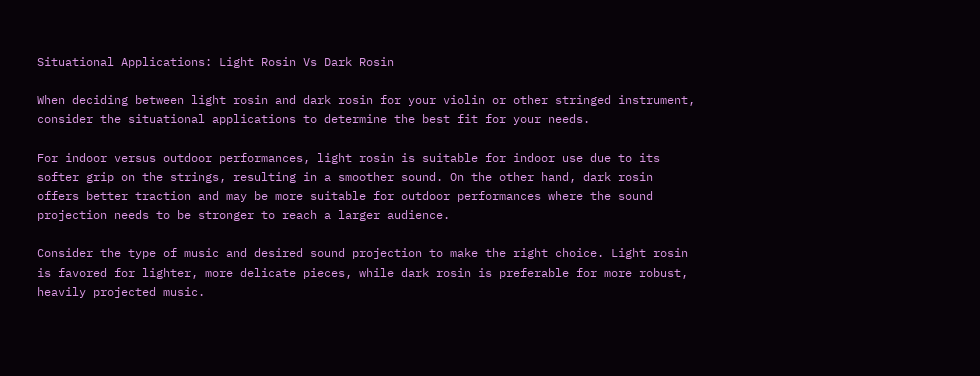Situational Applications: Light Rosin Vs Dark Rosin

When deciding between light rosin and dark rosin for your violin or other stringed instrument, consider the situational applications to determine the best fit for your needs.

For indoor versus outdoor performances, light rosin is suitable for indoor use due to its softer grip on the strings, resulting in a smoother sound. On the other hand, dark rosin offers better traction and may be more suitable for outdoor performances where the sound projection needs to be stronger to reach a larger audience.

Consider the type of music and desired sound projection to make the right choice. Light rosin is favored for lighter, more delicate pieces, while dark rosin is preferable for more robust, heavily projected music.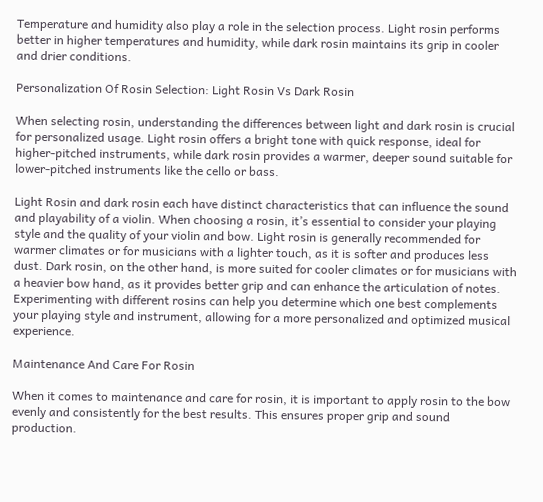Temperature and humidity also play a role in the selection process. Light rosin performs better in higher temperatures and humidity, while dark rosin maintains its grip in cooler and drier conditions.

Personalization Of Rosin Selection: Light Rosin Vs Dark Rosin

When selecting rosin, understanding the differences between light and dark rosin is crucial for personalized usage. Light rosin offers a bright tone with quick response, ideal for higher-pitched instruments, while dark rosin provides a warmer, deeper sound suitable for lower-pitched instruments like the cello or bass.

Light Rosin and dark rosin each have distinct characteristics that can influence the sound and playability of a violin. When choosing a rosin, it’s essential to consider your playing style and the quality of your violin and bow. Light rosin is generally recommended for warmer climates or for musicians with a lighter touch, as it is softer and produces less dust. Dark rosin, on the other hand, is more suited for cooler climates or for musicians with a heavier bow hand, as it provides better grip and can enhance the articulation of notes. Experimenting with different rosins can help you determine which one best complements your playing style and instrument, allowing for a more personalized and optimized musical experience.

Maintenance And Care For Rosin

When it comes to maintenance and care for rosin, it is important to apply rosin to the bow evenly and consistently for the best results. This ensures proper grip and sound production.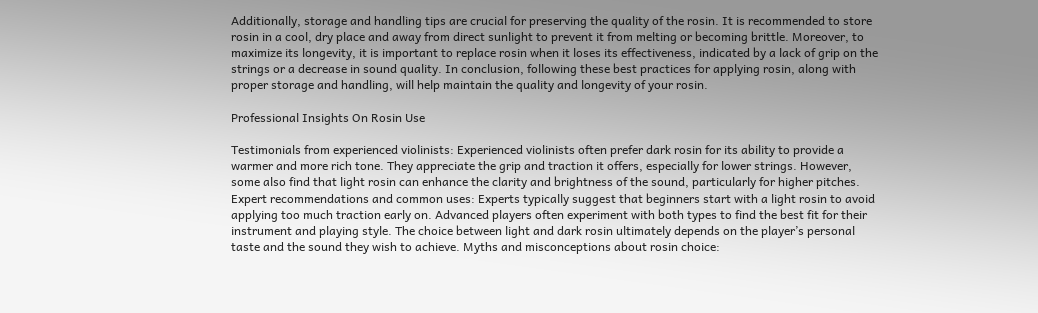Additionally, storage and handling tips are crucial for preserving the quality of the rosin. It is recommended to store rosin in a cool, dry place and away from direct sunlight to prevent it from melting or becoming brittle. Moreover, to maximize its longevity, it is important to replace rosin when it loses its effectiveness, indicated by a lack of grip on the strings or a decrease in sound quality. In conclusion, following these best practices for applying rosin, along with proper storage and handling, will help maintain the quality and longevity of your rosin.

Professional Insights On Rosin Use

Testimonials from experienced violinists: Experienced violinists often prefer dark rosin for its ability to provide a warmer and more rich tone. They appreciate the grip and traction it offers, especially for lower strings. However, some also find that light rosin can enhance the clarity and brightness of the sound, particularly for higher pitches. Expert recommendations and common uses: Experts typically suggest that beginners start with a light rosin to avoid applying too much traction early on. Advanced players often experiment with both types to find the best fit for their instrument and playing style. The choice between light and dark rosin ultimately depends on the player’s personal taste and the sound they wish to achieve. Myths and misconceptions about rosin choice: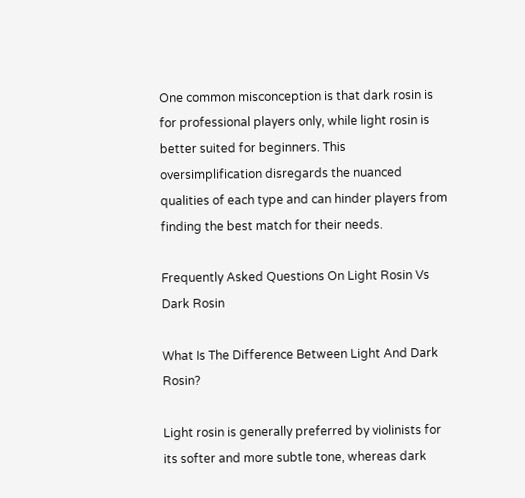One common misconception is that dark rosin is for professional players only, while light rosin is better suited for beginners. This oversimplification disregards the nuanced qualities of each type and can hinder players from finding the best match for their needs.

Frequently Asked Questions On Light Rosin Vs Dark Rosin

What Is The Difference Between Light And Dark Rosin?

Light rosin is generally preferred by violinists for its softer and more subtle tone, whereas dark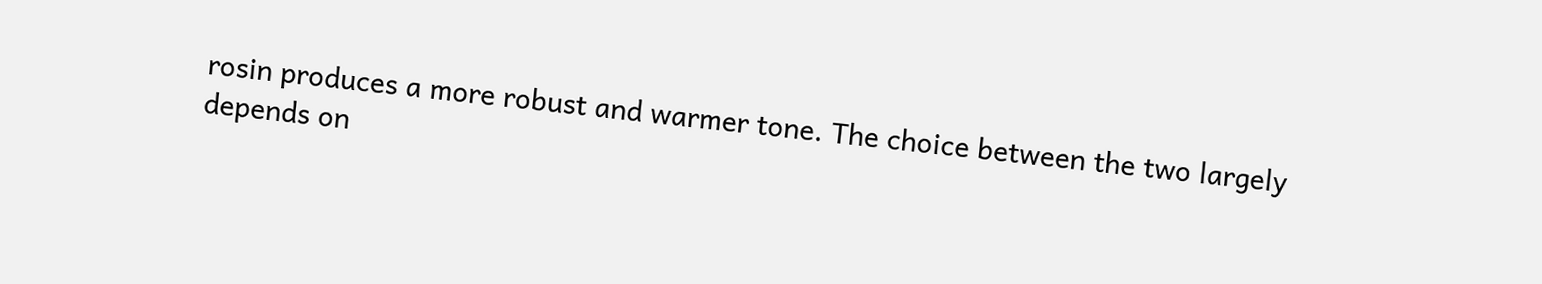rosin produces a more robust and warmer tone. The choice between the two largely depends on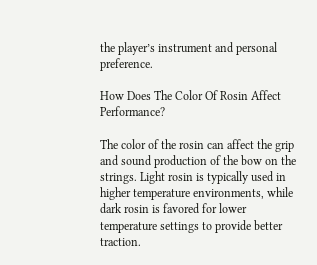the player’s instrument and personal preference.

How Does The Color Of Rosin Affect Performance?

The color of the rosin can affect the grip and sound production of the bow on the strings. Light rosin is typically used in higher temperature environments, while dark rosin is favored for lower temperature settings to provide better traction.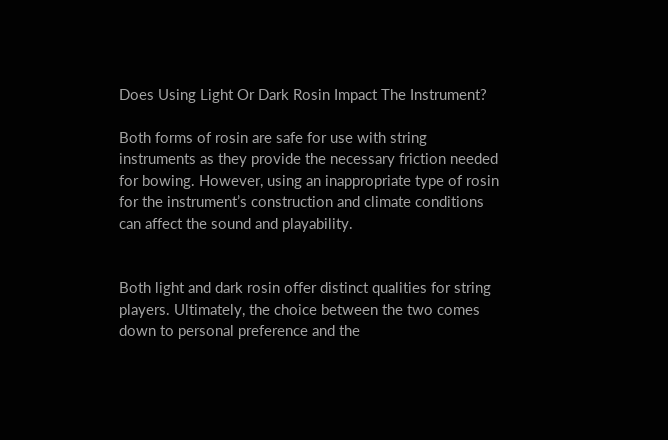Does Using Light Or Dark Rosin Impact The Instrument?

Both forms of rosin are safe for use with string instruments as they provide the necessary friction needed for bowing. However, using an inappropriate type of rosin for the instrument’s construction and climate conditions can affect the sound and playability.


Both light and dark rosin offer distinct qualities for string players. Ultimately, the choice between the two comes down to personal preference and the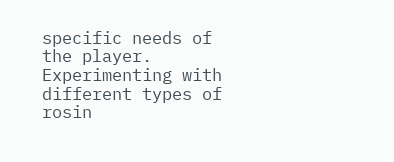specific needs of the player. Experimenting with different types of rosin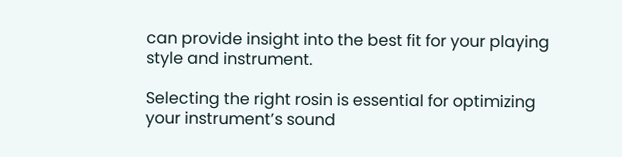can provide insight into the best fit for your playing style and instrument.

Selecting the right rosin is essential for optimizing your instrument’s sound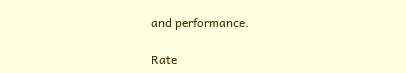and performance.

Rate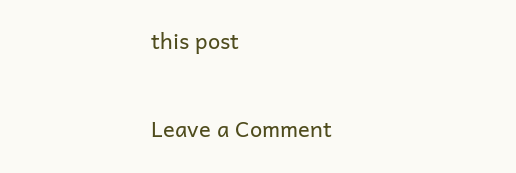this post

Leave a Comment